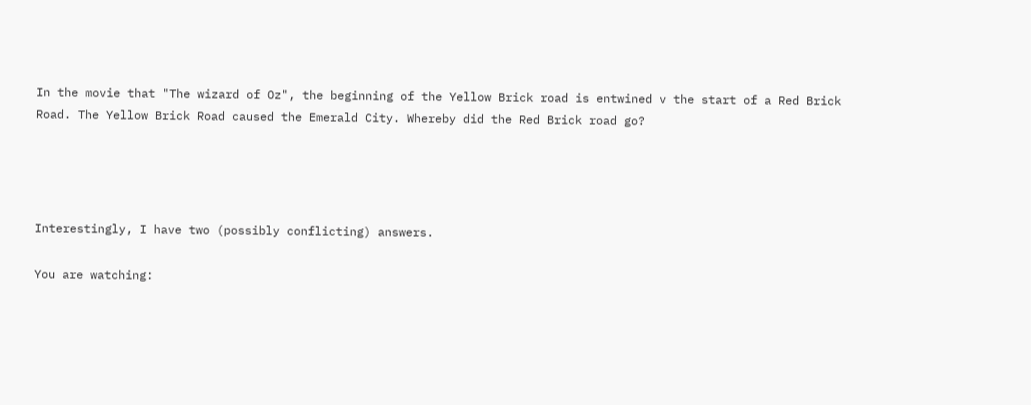In the movie that "The wizard of Oz", the beginning of the Yellow Brick road is entwined v the start of a Red Brick Road. The Yellow Brick Road caused the Emerald City. Whereby did the Red Brick road go?




Interestingly, I have two (possibly conflicting) answers.

You are watching: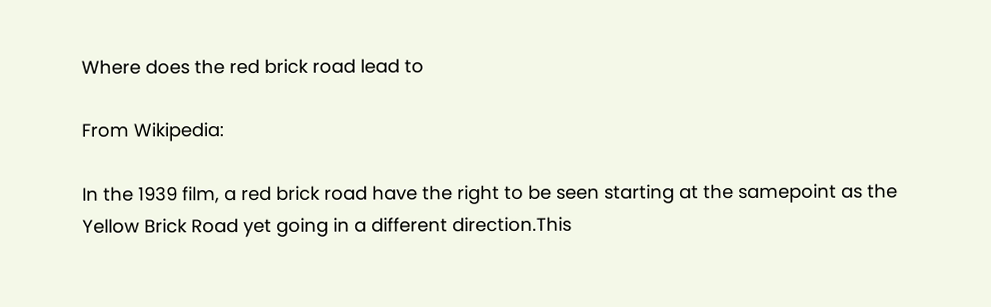Where does the red brick road lead to

From Wikipedia:

In the 1939 film, a red brick road have the right to be seen starting at the samepoint as the Yellow Brick Road yet going in a different direction.This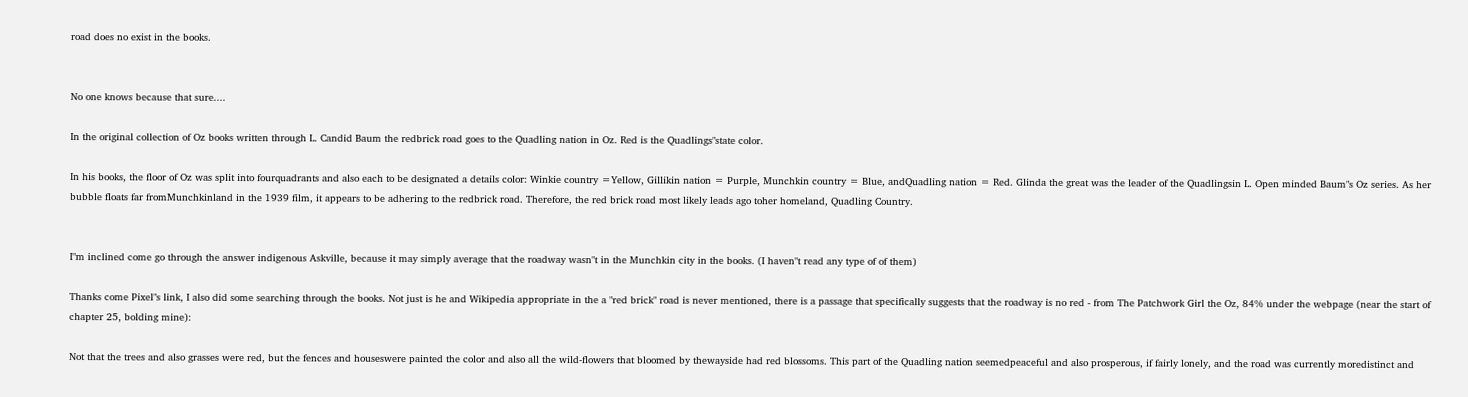road does no exist in the books.


No one knows because that sure....

In the original collection of Oz books written through L. Candid Baum the redbrick road goes to the Quadling nation in Oz. Red is the Quadlings"state color.

In his books, the floor of Oz was split into fourquadrants and also each to be designated a details color: Winkie country =Yellow, Gillikin nation = Purple, Munchkin country = Blue, andQuadling nation = Red. Glinda the great was the leader of the Quadlingsin L. Open minded Baum"s Oz series. As her bubble floats far fromMunchkinland in the 1939 film, it appears to be adhering to the redbrick road. Therefore, the red brick road most likely leads ago toher homeland, Quadling Country.


I"m inclined come go through the answer indigenous Askville, because it may simply average that the roadway wasn"t in the Munchkin city in the books. (I haven"t read any type of of them)

Thanks come Pixel"s link, I also did some searching through the books. Not just is he and Wikipedia appropriate in the a "red brick" road is never mentioned, there is a passage that specifically suggests that the roadway is no red - from The Patchwork Girl the Oz, 84% under the webpage (near the start of chapter 25, bolding mine):

Not that the trees and also grasses were red, but the fences and houseswere painted the color and also all the wild-flowers that bloomed by thewayside had red blossoms. This part of the Quadling nation seemedpeaceful and also prosperous, if fairly lonely, and the road was currently moredistinct and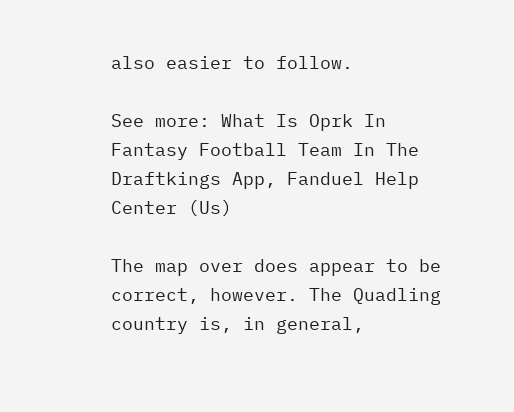also easier to follow.

See more: What Is Oprk In Fantasy Football Team In The Draftkings App, Fanduel Help Center (Us)

The map over does appear to be correct, however. The Quadling country is, in general,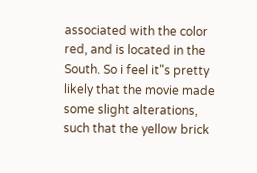associated with the color red, and is located in the South. So i feel it"s pretty likely that the movie made some slight alterations, such that the yellow brick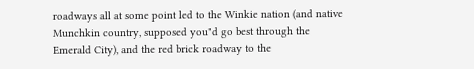roadways all at some point led to the Winkie nation (and native Munchkin country, supposed you"d go best through the Emerald City), and the red brick roadway to the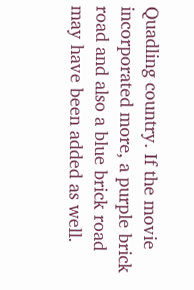Quadling country. If the movie incorporated more, a purple brick road and also a blue brick road may have been added as well.